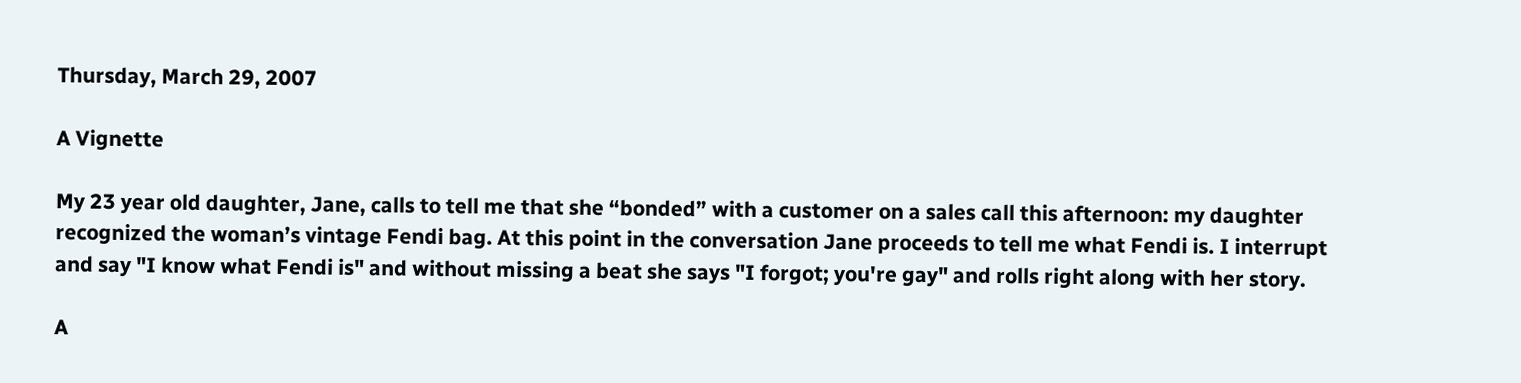Thursday, March 29, 2007

A Vignette

My 23 year old daughter, Jane, calls to tell me that she “bonded” with a customer on a sales call this afternoon: my daughter recognized the woman’s vintage Fendi bag. At this point in the conversation Jane proceeds to tell me what Fendi is. I interrupt and say "I know what Fendi is" and without missing a beat she says "I forgot; you're gay" and rolls right along with her story.

A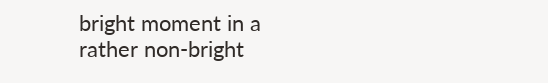bright moment in a rather non-bright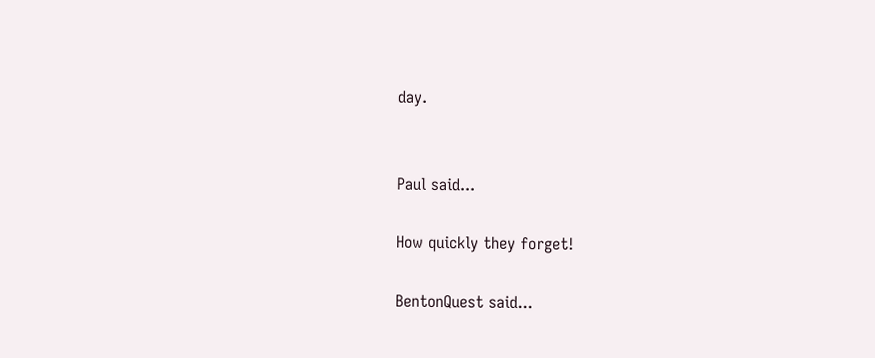day.


Paul said...

How quickly they forget!

BentonQuest said...